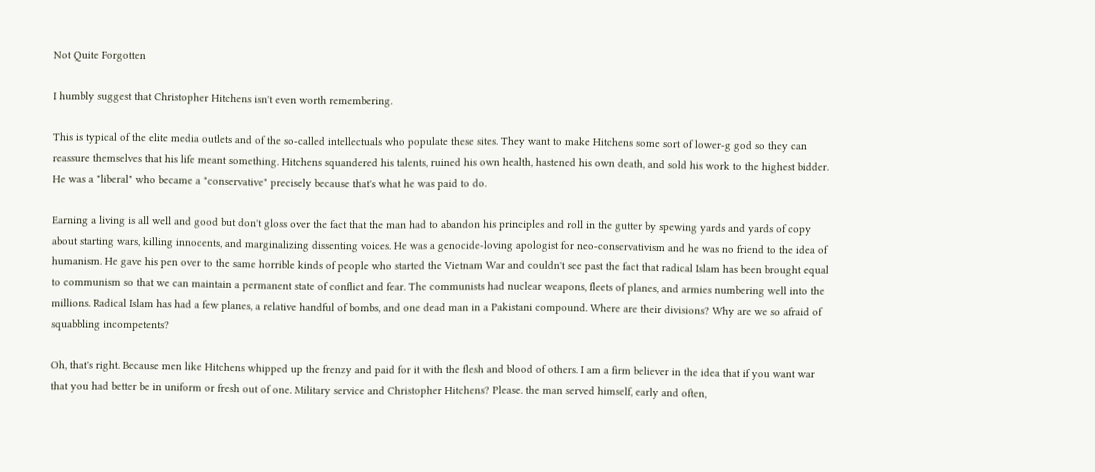Not Quite Forgotten

I humbly suggest that Christopher Hitchens isn't even worth remembering.

This is typical of the elite media outlets and of the so-called intellectuals who populate these sites. They want to make Hitchens some sort of lower-g god so they can reassure themselves that his life meant something. Hitchens squandered his talents, ruined his own health, hastened his own death, and sold his work to the highest bidder. He was a "liberal" who became a "conservative" precisely because that's what he was paid to do.

Earning a living is all well and good but don't gloss over the fact that the man had to abandon his principles and roll in the gutter by spewing yards and yards of copy about starting wars, killing innocents, and marginalizing dissenting voices. He was a genocide-loving apologist for neo-conservativism and he was no friend to the idea of humanism. He gave his pen over to the same horrible kinds of people who started the Vietnam War and couldn't see past the fact that radical Islam has been brought equal to communism so that we can maintain a permanent state of conflict and fear. The communists had nuclear weapons, fleets of planes, and armies numbering well into the millions. Radical Islam has had a few planes, a relative handful of bombs, and one dead man in a Pakistani compound. Where are their divisions? Why are we so afraid of squabbling incompetents?

Oh, that's right. Because men like Hitchens whipped up the frenzy and paid for it with the flesh and blood of others. I am a firm believer in the idea that if you want war that you had better be in uniform or fresh out of one. Military service and Christopher Hitchens? Please. the man served himself, early and often,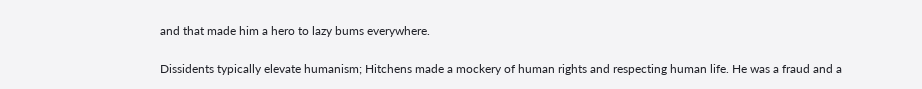and that made him a hero to lazy bums everywhere.

Dissidents typically elevate humanism; Hitchens made a mockery of human rights and respecting human life. He was a fraud and a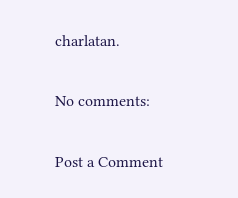charlatan.

No comments:

Post a Comment